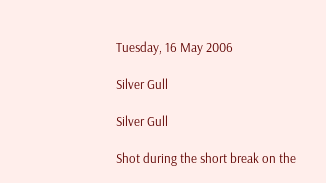Tuesday, 16 May 2006

Silver Gull

Silver Gull

Shot during the short break on the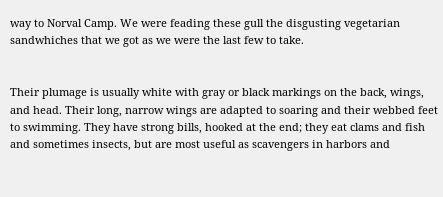way to Norval Camp. We were feading these gull the disgusting vegetarian sandwhiches that we got as we were the last few to take.


Their plumage is usually white with gray or black markings on the back, wings, and head. Their long, narrow wings are adapted to soaring and their webbed feet to swimming. They have strong bills, hooked at the end; they eat clams and fish and sometimes insects, but are most useful as scavengers in harbors and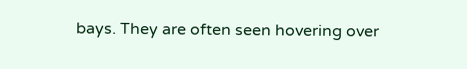bays. They are often seen hovering over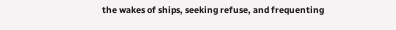the wakes of ships, seeking refuse, and frequenting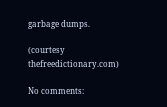garbage dumps.

(courtesy thefreedictionary.com)

No comments: